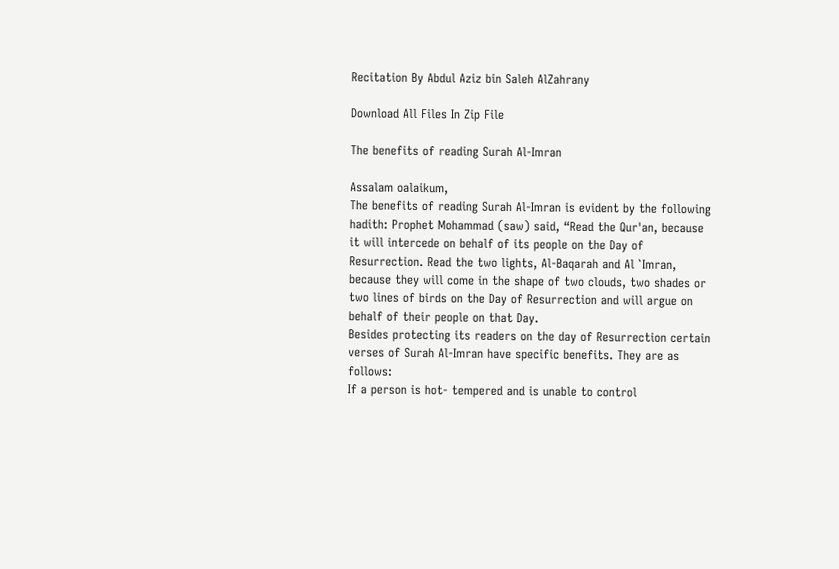Recitation By Abdul Aziz bin Saleh AlZahrany

Download All Files In Zip File

The benefits of reading Surah Al-Imran

Assalam oalaikum,
The benefits of reading Surah Al-Imran is evident by the following hadith: Prophet Mohammad (saw) said, “Read the Qur'an, because it will intercede on behalf of its people on the Day of Resurrection. Read the two lights, Al-Baqarah and Al `Imran, because they will come in the shape of two clouds, two shades or two lines of birds on the Day of Resurrection and will argue on behalf of their people on that Day.
Besides protecting its readers on the day of Resurrection certain verses of Surah Al-Imran have specific benefits. They are as follows:
If a person is hot- tempered and is unable to control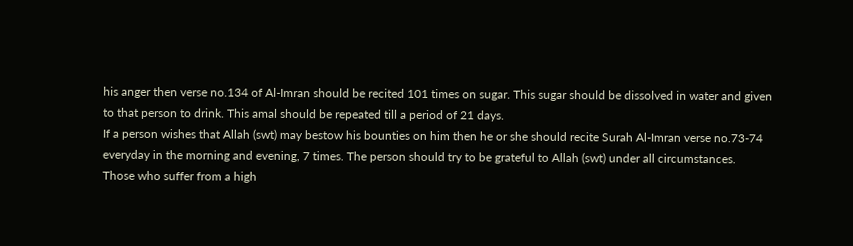his anger then verse no.134 of Al-Imran should be recited 101 times on sugar. This sugar should be dissolved in water and given to that person to drink. This amal should be repeated till a period of 21 days.
If a person wishes that Allah (swt) may bestow his bounties on him then he or she should recite Surah Al-Imran verse no.73-74 everyday in the morning and evening, 7 times. The person should try to be grateful to Allah (swt) under all circumstances.
Those who suffer from a high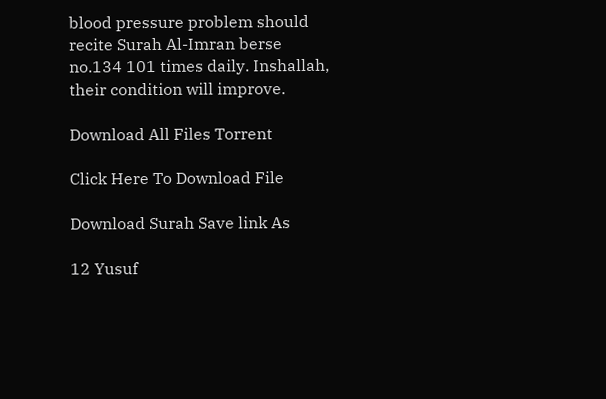blood pressure problem should recite Surah Al-Imran berse no.134 101 times daily. Inshallah, their condition will improve.

Download All Files Torrent

Click Here To Download File

Download Surah Save link As

12 Yusuf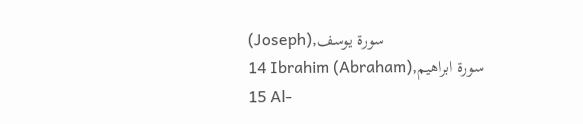(Joseph),سورة يوسف
14 Ibrahim (Abraham),سورة ابراهيم
15 Al-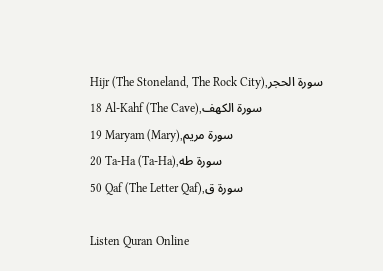Hijr (The Stoneland, The Rock City),سورة الحجر
18 Al-Kahf (The Cave),سورة الكهف
19 Maryam (Mary),سورة مريم
20 Ta-Ha (Ta-Ha),سورة طه
50 Qaf (The Letter Qaf),سورة ق

Listen Quran Online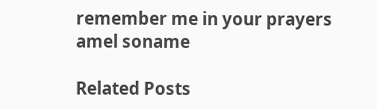remember me in your prayers
amel soname

Related Posts